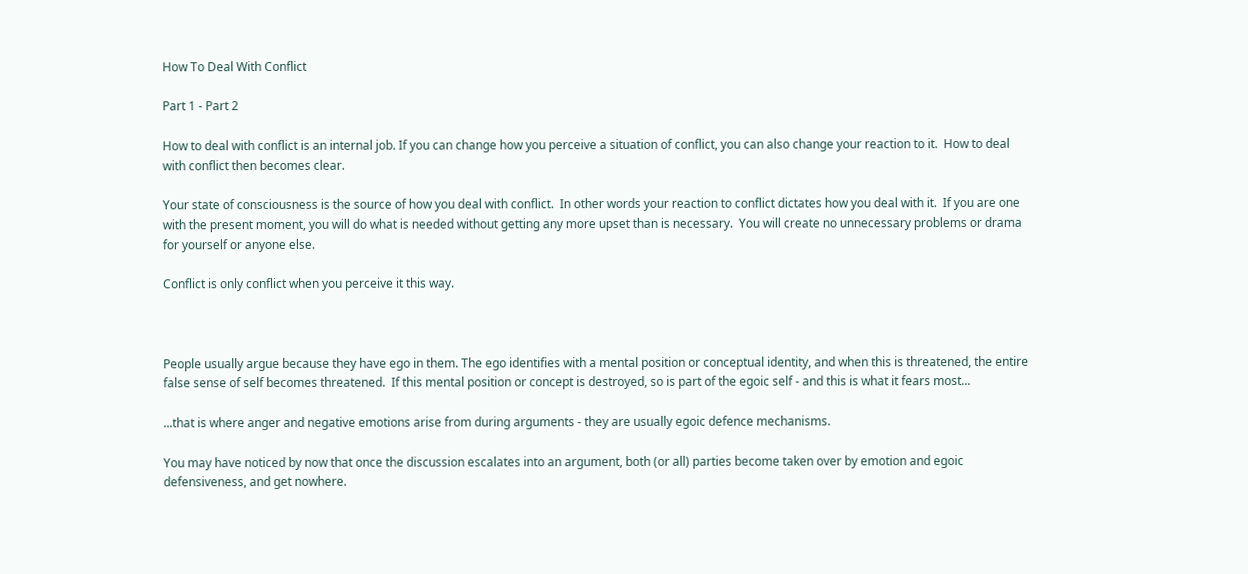How To Deal With Conflict

Part 1 - Part 2

How to deal with conflict is an internal job. If you can change how you perceive a situation of conflict, you can also change your reaction to it.  How to deal with conflict then becomes clear.

Your state of consciousness is the source of how you deal with conflict.  In other words your reaction to conflict dictates how you deal with it.  If you are one with the present moment, you will do what is needed without getting any more upset than is necessary.  You will create no unnecessary problems or drama for yourself or anyone else.

Conflict is only conflict when you perceive it this way.



People usually argue because they have ego in them. The ego identifies with a mental position or conceptual identity, and when this is threatened, the entire false sense of self becomes threatened.  If this mental position or concept is destroyed, so is part of the egoic self - and this is what it fears most...

...that is where anger and negative emotions arise from during arguments - they are usually egoic defence mechanisms.

You may have noticed by now that once the discussion escalates into an argument, both (or all) parties become taken over by emotion and egoic defensiveness, and get nowhere.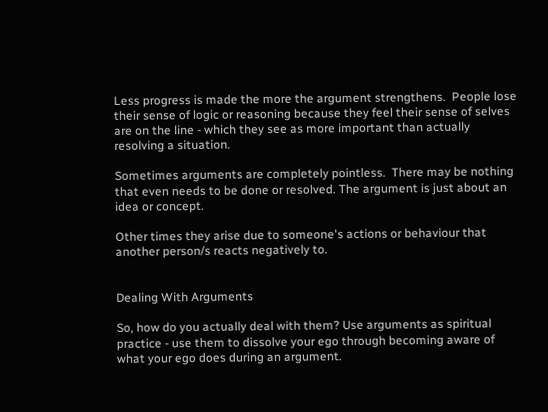Less progress is made the more the argument strengthens.  People lose their sense of logic or reasoning because they feel their sense of selves are on the line - which they see as more important than actually resolving a situation.

Sometimes arguments are completely pointless.  There may be nothing that even needs to be done or resolved. The argument is just about an idea or concept.

Other times they arise due to someone's actions or behaviour that another person/s reacts negatively to.


Dealing With Arguments

So, how do you actually deal with them? Use arguments as spiritual practice - use them to dissolve your ego through becoming aware of what your ego does during an argument.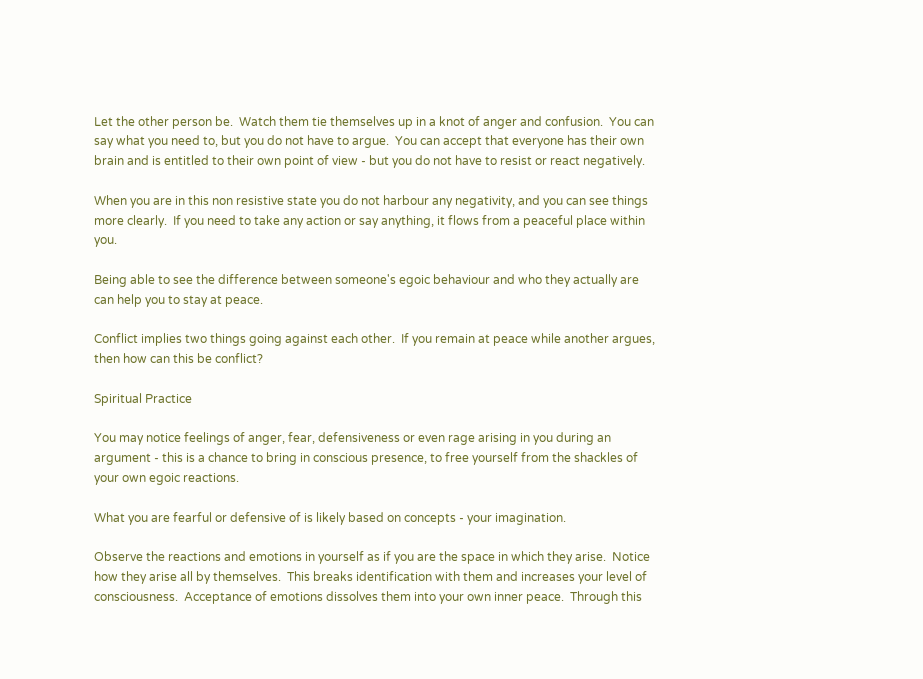Let the other person be.  Watch them tie themselves up in a knot of anger and confusion.  You can say what you need to, but you do not have to argue.  You can accept that everyone has their own brain and is entitled to their own point of view - but you do not have to resist or react negatively.

When you are in this non resistive state you do not harbour any negativity, and you can see things more clearly.  If you need to take any action or say anything, it flows from a peaceful place within you.

Being able to see the difference between someone's egoic behaviour and who they actually are can help you to stay at peace.

Conflict implies two things going against each other.  If you remain at peace while another argues, then how can this be conflict?

Spiritual Practice

You may notice feelings of anger, fear, defensiveness or even rage arising in you during an argument - this is a chance to bring in conscious presence, to free yourself from the shackles of your own egoic reactions.

What you are fearful or defensive of is likely based on concepts - your imagination.

Observe the reactions and emotions in yourself as if you are the space in which they arise.  Notice how they arise all by themselves.  This breaks identification with them and increases your level of consciousness.  Acceptance of emotions dissolves them into your own inner peace.  Through this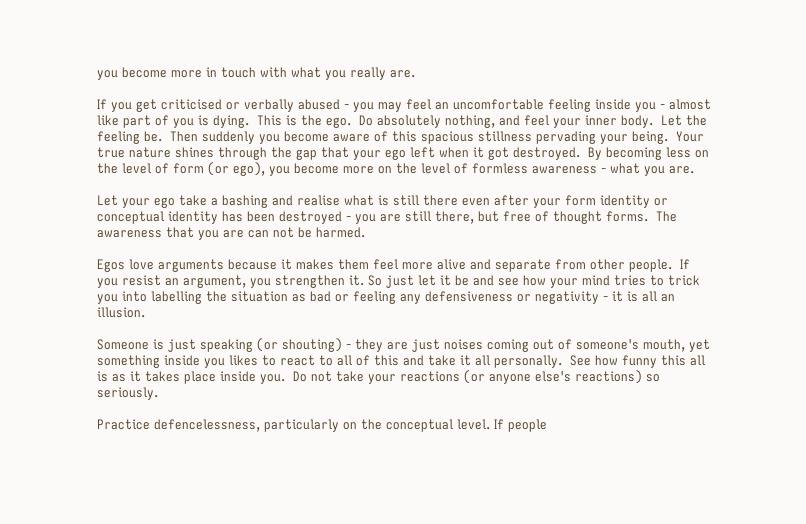you become more in touch with what you really are.

If you get criticised or verbally abused - you may feel an uncomfortable feeling inside you - almost like part of you is dying.  This is the ego.  Do absolutely nothing, and feel your inner body.  Let the feeling be.  Then suddenly you become aware of this spacious stillness pervading your being.  Your true nature shines through the gap that your ego left when it got destroyed.  By becoming less on the level of form (or ego), you become more on the level of formless awareness - what you are.

Let your ego take a bashing and realise what is still there even after your form identity or conceptual identity has been destroyed - you are still there, but free of thought forms.  The awareness that you are can not be harmed.

Egos love arguments because it makes them feel more alive and separate from other people.  If you resist an argument, you strengthen it. So just let it be and see how your mind tries to trick you into labelling the situation as bad or feeling any defensiveness or negativity - it is all an illusion.

Someone is just speaking (or shouting) - they are just noises coming out of someone's mouth, yet something inside you likes to react to all of this and take it all personally.  See how funny this all is as it takes place inside you.  Do not take your reactions (or anyone else's reactions) so seriously.

Practice defencelessness, particularly on the conceptual level. If people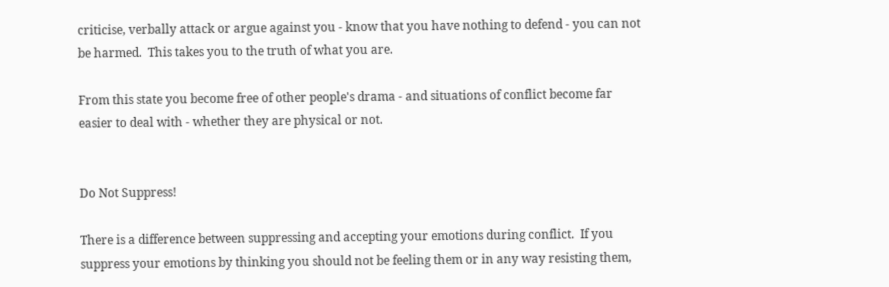criticise, verbally attack or argue against you - know that you have nothing to defend - you can not be harmed.  This takes you to the truth of what you are.

From this state you become free of other people's drama - and situations of conflict become far easier to deal with - whether they are physical or not.


Do Not Suppress!

There is a difference between suppressing and accepting your emotions during conflict.  If you suppress your emotions by thinking you should not be feeling them or in any way resisting them,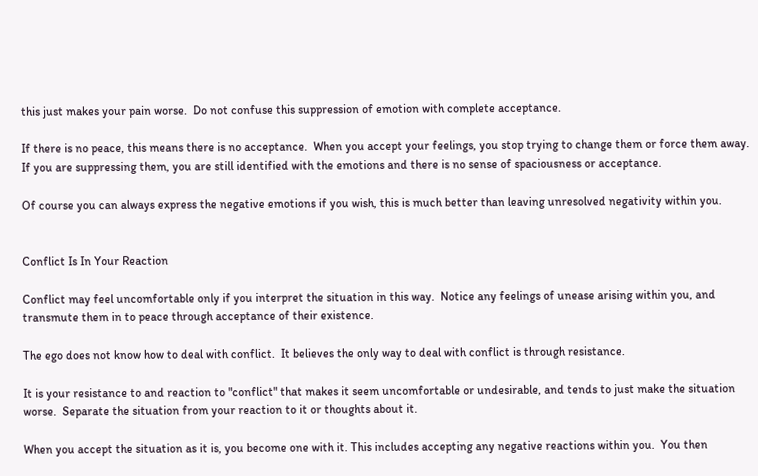this just makes your pain worse.  Do not confuse this suppression of emotion with complete acceptance.

If there is no peace, this means there is no acceptance.  When you accept your feelings, you stop trying to change them or force them away.  If you are suppressing them, you are still identified with the emotions and there is no sense of spaciousness or acceptance.

Of course you can always express the negative emotions if you wish, this is much better than leaving unresolved negativity within you.


Conflict Is In Your Reaction

Conflict may feel uncomfortable only if you interpret the situation in this way.  Notice any feelings of unease arising within you, and transmute them in to peace through acceptance of their existence.

The ego does not know how to deal with conflict.  It believes the only way to deal with conflict is through resistance.

It is your resistance to and reaction to "conflict" that makes it seem uncomfortable or undesirable, and tends to just make the situation worse.  Separate the situation from your reaction to it or thoughts about it.

When you accept the situation as it is, you become one with it. This includes accepting any negative reactions within you.  You then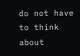do not have to think about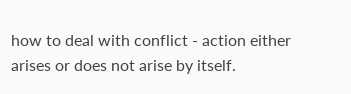how to deal with conflict - action either arises or does not arise by itself.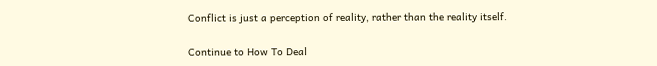Conflict is just a perception of reality, rather than the reality itself.

Continue to How To Deal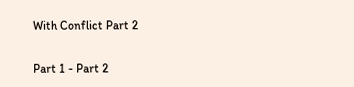With Conflict Part 2

Part 1 - Part 2